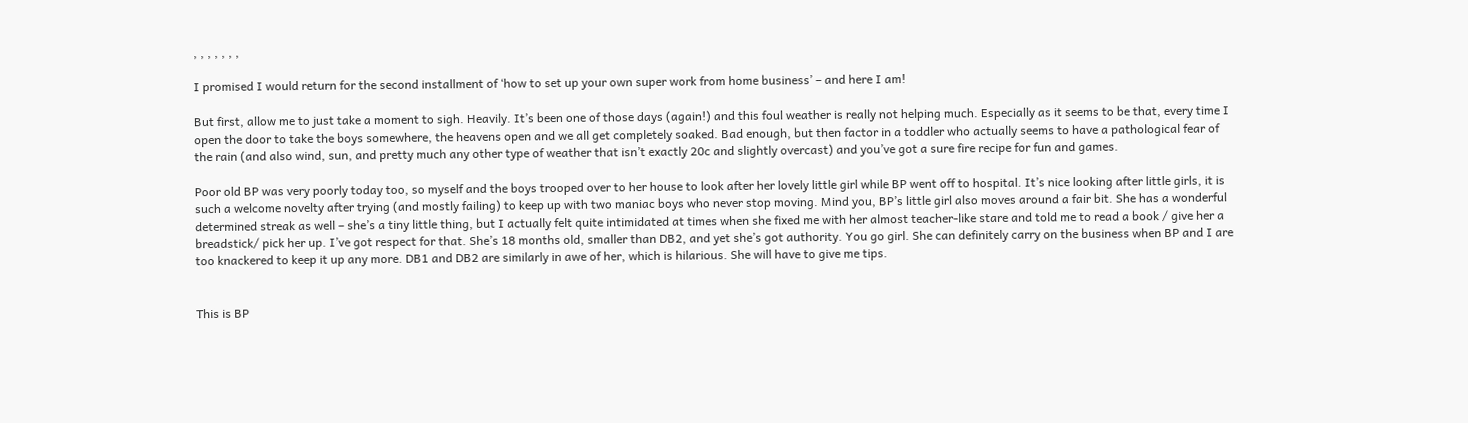, , , , , , ,

I promised I would return for the second installment of ‘how to set up your own super work from home business’ – and here I am!

But first, allow me to just take a moment to sigh. Heavily. It’s been one of those days (again!) and this foul weather is really not helping much. Especially as it seems to be that, every time I open the door to take the boys somewhere, the heavens open and we all get completely soaked. Bad enough, but then factor in a toddler who actually seems to have a pathological fear of the rain (and also wind, sun, and pretty much any other type of weather that isn’t exactly 20c and slightly overcast) and you’ve got a sure fire recipe for fun and games.

Poor old BP was very poorly today too, so myself and the boys trooped over to her house to look after her lovely little girl while BP went off to hospital. It’s nice looking after little girls, it is such a welcome novelty after trying (and mostly failing) to keep up with two maniac boys who never stop moving. Mind you, BP’s little girl also moves around a fair bit. She has a wonderful determined streak as well – she’s a tiny little thing, but I actually felt quite intimidated at times when she fixed me with her almost teacher-like stare and told me to read a book / give her a breadstick/ pick her up. I’ve got respect for that. She’s 18 months old, smaller than DB2, and yet she’s got authority. You go girl. She can definitely carry on the business when BP and I are too knackered to keep it up any more. DB1 and DB2 are similarly in awe of her, which is hilarious. She will have to give me tips.


This is BP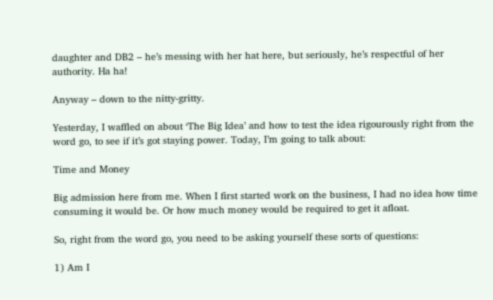daughter and DB2 – he’s messing with her hat here, but seriously, he’s respectful of her authority. Ha ha!

Anyway – down to the nitty-gritty.

Yesterday, I waffled on about ‘The Big Idea’ and how to test the idea rigourously right from the word go, to see if it’s got staying power. Today, I’m going to talk about:

Time and Money

Big admission here from me. When I first started work on the business, I had no idea how time consuming it would be. Or how much money would be required to get it afloat.

So, right from the word go, you need to be asking yourself these sorts of questions:

1) Am I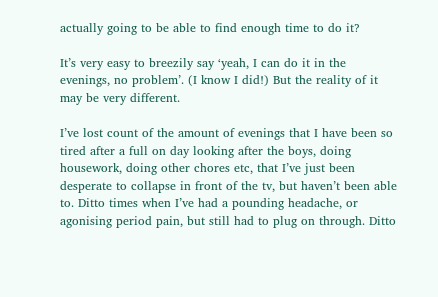actually going to be able to find enough time to do it?

It’s very easy to breezily say ‘yeah, I can do it in the evenings, no problem’. (I know I did!) But the reality of it may be very different.

I’ve lost count of the amount of evenings that I have been so tired after a full on day looking after the boys, doing housework, doing other chores etc, that I’ve just been desperate to collapse in front of the tv, but haven’t been able to. Ditto times when I’ve had a pounding headache, or agonising period pain, but still had to plug on through. Ditto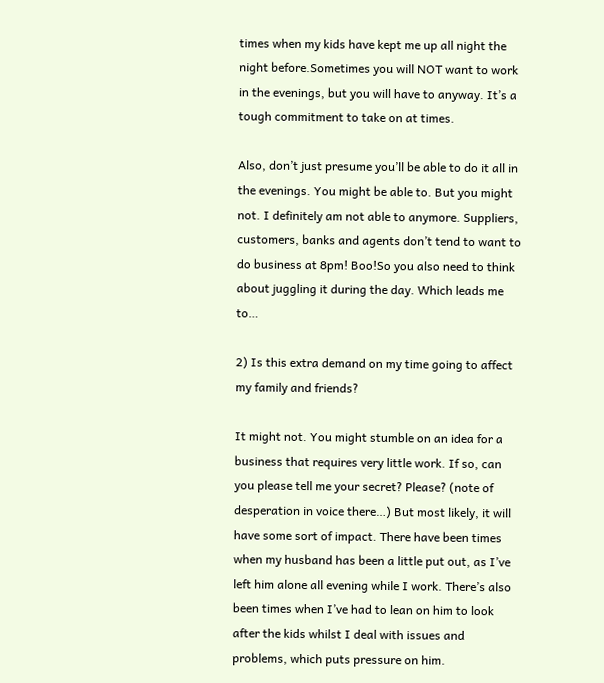times when my kids have kept me up all night the night before.Sometimes you will NOT want to work in the evenings, but you will have to anyway. It’s a tough commitment to take on at times.

Also, don’t just presume you’ll be able to do it all in the evenings. You might be able to. But you might not. I definitely am not able to anymore. Suppliers, customers, banks and agents don’t tend to want to do business at 8pm! Boo!So you also need to think about juggling it during the day. Which leads me to…

2) Is this extra demand on my time going to affect my family and friends?

It might not. You might stumble on an idea for a business that requires very little work. If so, can you please tell me your secret? Please? (note of desperation in voice there…) But most likely, it will have some sort of impact. There have been times when my husband has been a little put out, as I’ve left him alone all evening while I work. There’s also been times when I’ve had to lean on him to look after the kids whilst I deal with issues and problems, which puts pressure on him.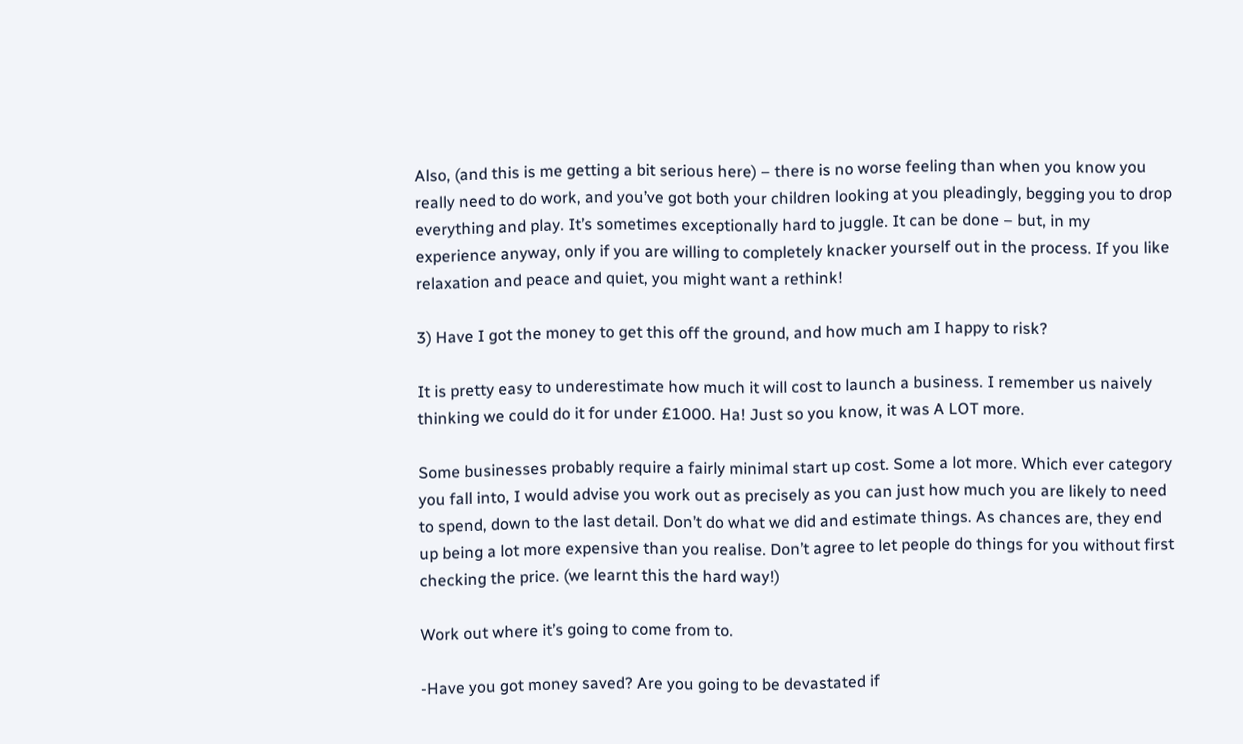Also, (and this is me getting a bit serious here) – there is no worse feeling than when you know you really need to do work, and you’ve got both your children looking at you pleadingly, begging you to drop everything and play. It’s sometimes exceptionally hard to juggle. It can be done – but, in my experience anyway, only if you are willing to completely knacker yourself out in the process. If you like relaxation and peace and quiet, you might want a rethink!

3) Have I got the money to get this off the ground, and how much am I happy to risk?

It is pretty easy to underestimate how much it will cost to launch a business. I remember us naively thinking we could do it for under £1000. Ha! Just so you know, it was A LOT more.

Some businesses probably require a fairly minimal start up cost. Some a lot more. Which ever category you fall into, I would advise you work out as precisely as you can just how much you are likely to need to spend, down to the last detail. Don’t do what we did and estimate things. As chances are, they end up being a lot more expensive than you realise. Don’t agree to let people do things for you without first checking the price. (we learnt this the hard way!)

Work out where it’s going to come from to.

-Have you got money saved? Are you going to be devastated if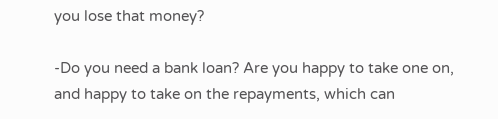you lose that money?

-Do you need a bank loan? Are you happy to take one on, and happy to take on the repayments, which can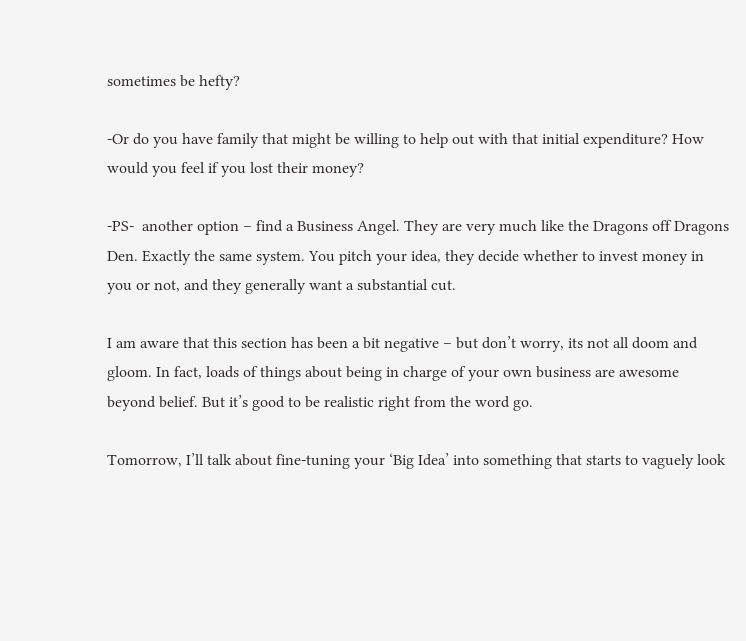sometimes be hefty?

-Or do you have family that might be willing to help out with that initial expenditure? How would you feel if you lost their money?

-PS-  another option – find a Business Angel. They are very much like the Dragons off Dragons Den. Exactly the same system. You pitch your idea, they decide whether to invest money in you or not, and they generally want a substantial cut.

I am aware that this section has been a bit negative – but don’t worry, its not all doom and gloom. In fact, loads of things about being in charge of your own business are awesome beyond belief. But it’s good to be realistic right from the word go.

Tomorrow, I’ll talk about fine-tuning your ‘Big Idea’ into something that starts to vaguely look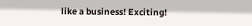like a business! Exciting!